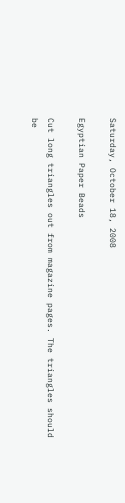Saturday, October 18, 2008

Egyptian Paper Beads

Cut long triangles out from magazine pages. The triangles should be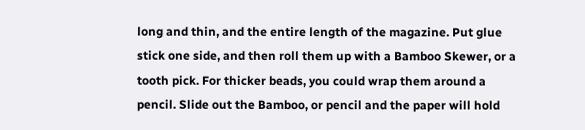long and thin, and the entire length of the magazine. Put glue stick one side, and then roll them up with a Bamboo Skewer, or a tooth pick. For thicker beads, you could wrap them around a pencil. Slide out the Bamboo, or pencil and the paper will hold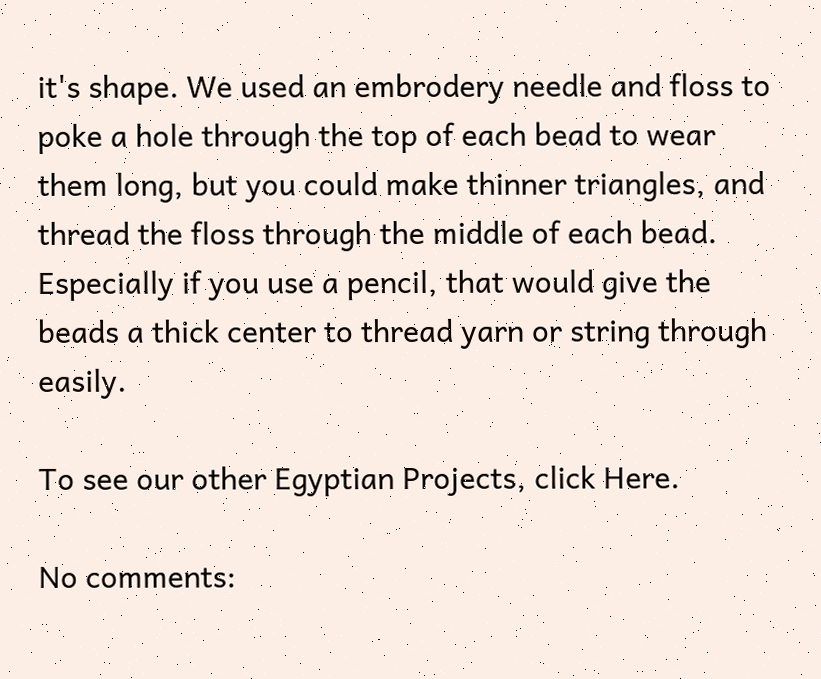it's shape. We used an embrodery needle and floss to poke a hole through the top of each bead to wear them long, but you could make thinner triangles, and thread the floss through the middle of each bead. Especially if you use a pencil, that would give the beads a thick center to thread yarn or string through easily.

To see our other Egyptian Projects, click Here.

No comments: